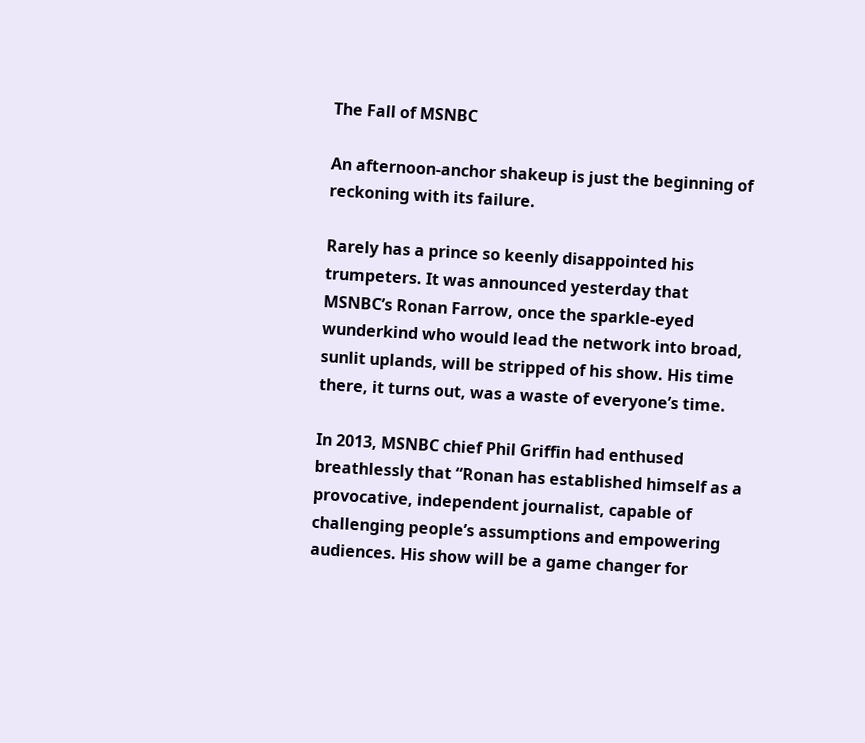The Fall of MSNBC

An afternoon-anchor shakeup is just the beginning of reckoning with its failure.

Rarely has a prince so keenly disappointed his trumpeters. It was announced yesterday that MSNBC’s Ronan Farrow, once the sparkle-eyed wunderkind who would lead the network into broad, sunlit uplands, will be stripped of his show. His time there, it turns out, was a waste of everyone’s time.

In 2013, MSNBC chief Phil Griffin had enthused breathlessly that “Ronan has established himself as a provocative, independent journalist, capable of challenging people’s assumptions and empowering audiences. His show will be a game changer for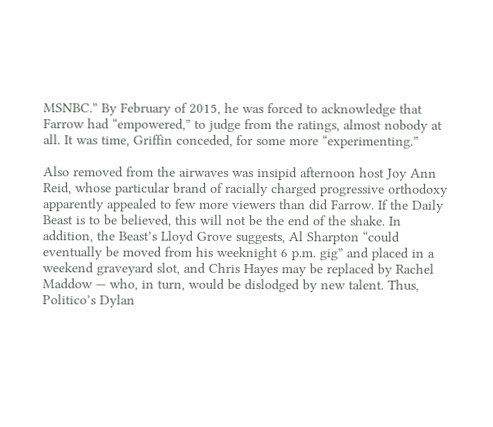MSNBC.” By February of 2015, he was forced to acknowledge that Farrow had “empowered,” to judge from the ratings, almost nobody at all. It was time, Griffin conceded, for some more “experimenting.”

Also removed from the airwaves was insipid afternoon host Joy Ann Reid, whose particular brand of racially charged progressive orthodoxy apparently appealed to few more viewers than did Farrow. If the Daily Beast is to be believed, this will not be the end of the shake. In addition, the Beast’s Lloyd Grove suggests, Al Sharpton “could eventually be moved from his weeknight 6 p.m. gig” and placed in a weekend graveyard slot, and Chris Hayes may be replaced by Rachel Maddow — who, in turn, would be dislodged by new talent. Thus, Politico’s Dylan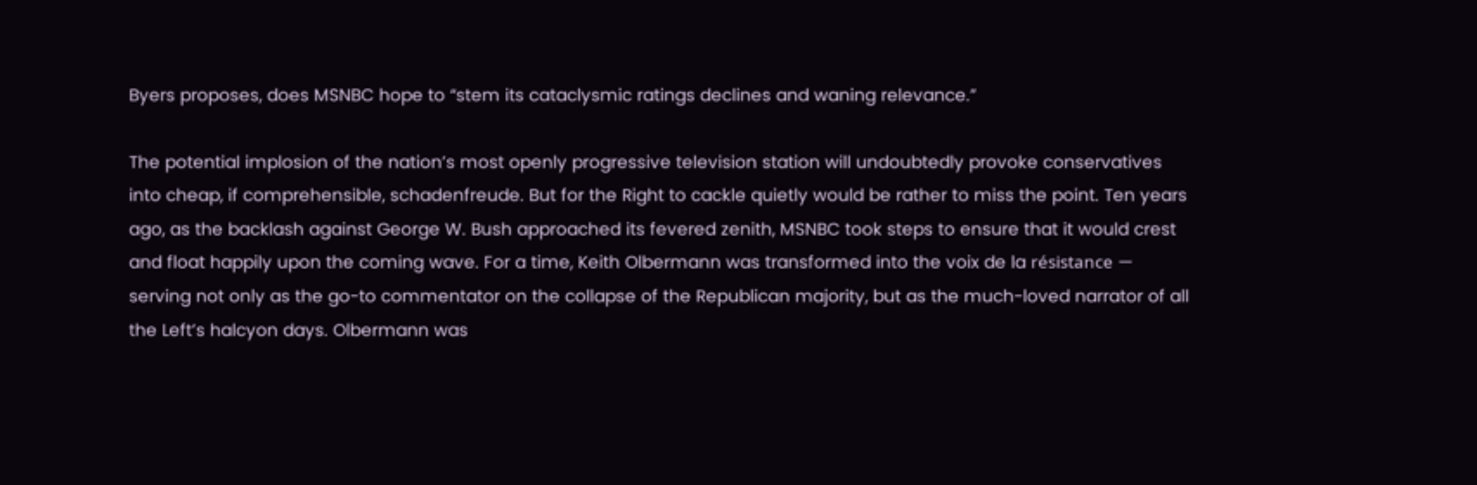Byers proposes, does MSNBC hope to “stem its cataclysmic ratings declines and waning relevance.”

The potential implosion of the nation’s most openly progressive television station will undoubtedly provoke conservatives into cheap, if comprehensible, schadenfreude. But for the Right to cackle quietly would be rather to miss the point. Ten years ago, as the backlash against George W. Bush approached its fevered zenith, MSNBC took steps to ensure that it would crest and float happily upon the coming wave. For a time, Keith Olbermann was transformed into the voix de la résistance — serving not only as the go-to commentator on the collapse of the Republican majority, but as the much-loved narrator of all the Left’s halcyon days. Olbermann was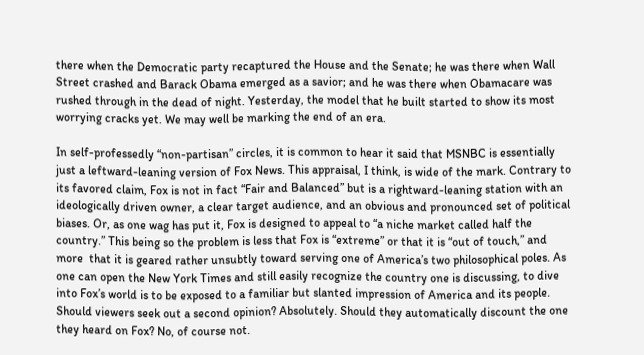there when the Democratic party recaptured the House and the Senate; he was there when Wall Street crashed and Barack Obama emerged as a savior; and he was there when Obamacare was rushed through in the dead of night. Yesterday, the model that he built started to show its most worrying cracks yet. We may well be marking the end of an era.

In self-professedly “non-partisan” circles, it is common to hear it said that MSNBC is essentially just a leftward-leaning version of Fox News. This appraisal, I think, is wide of the mark. Contrary to its favored claim, Fox is not in fact “Fair and Balanced” but is a rightward-leaning station with an ideologically driven owner, a clear target audience, and an obvious and pronounced set of political biases. Or, as one wag has put it, Fox is designed to appeal to “a niche market called half the country.” This being so the problem is less that Fox is “extreme” or that it is “out of touch,” and more  that it is geared rather unsubtly toward serving one of America’s two philosophical poles. As one can open the New York Times and still easily recognize the country one is discussing, to dive into Fox’s world is to be exposed to a familiar but slanted impression of America and its people. Should viewers seek out a second opinion? Absolutely. Should they automatically discount the one they heard on Fox? No, of course not.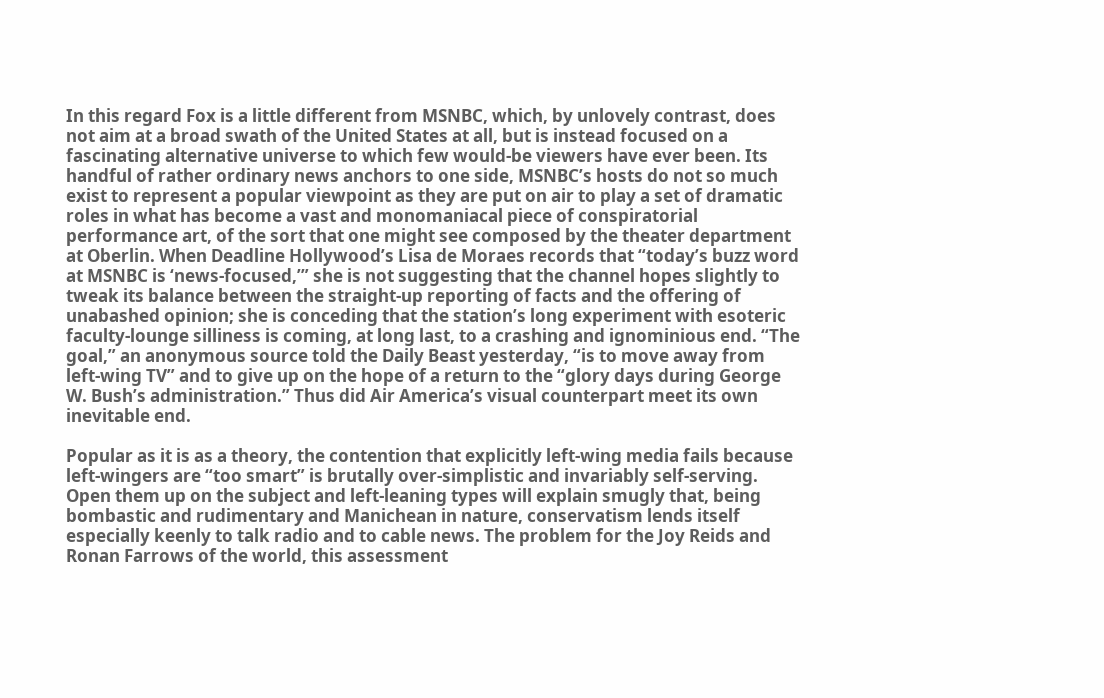In this regard Fox is a little different from MSNBC, which, by unlovely contrast, does not aim at a broad swath of the United States at all, but is instead focused on a fascinating alternative universe to which few would-be viewers have ever been. Its handful of rather ordinary news anchors to one side, MSNBC’s hosts do not so much exist to represent a popular viewpoint as they are put on air to play a set of dramatic roles in what has become a vast and monomaniacal piece of conspiratorial performance art, of the sort that one might see composed by the theater department at Oberlin. When Deadline Hollywood’s Lisa de Moraes records that “today’s buzz word at MSNBC is ‘news-focused,’” she is not suggesting that the channel hopes slightly to tweak its balance between the straight-up reporting of facts and the offering of unabashed opinion; she is conceding that the station’s long experiment with esoteric faculty-lounge silliness is coming, at long last, to a crashing and ignominious end. “The goal,” an anonymous source told the Daily Beast yesterday, “is to move away from left-wing TV” and to give up on the hope of a return to the “glory days during George W. Bush’s administration.” Thus did Air America’s visual counterpart meet its own inevitable end.

Popular as it is as a theory, the contention that explicitly left-wing media fails because left-wingers are “too smart” is brutally over-simplistic and invariably self-serving. Open them up on the subject and left-leaning types will explain smugly that, being bombastic and rudimentary and Manichean in nature, conservatism lends itself especially keenly to talk radio and to cable news. The problem for the Joy Reids and Ronan Farrows of the world, this assessment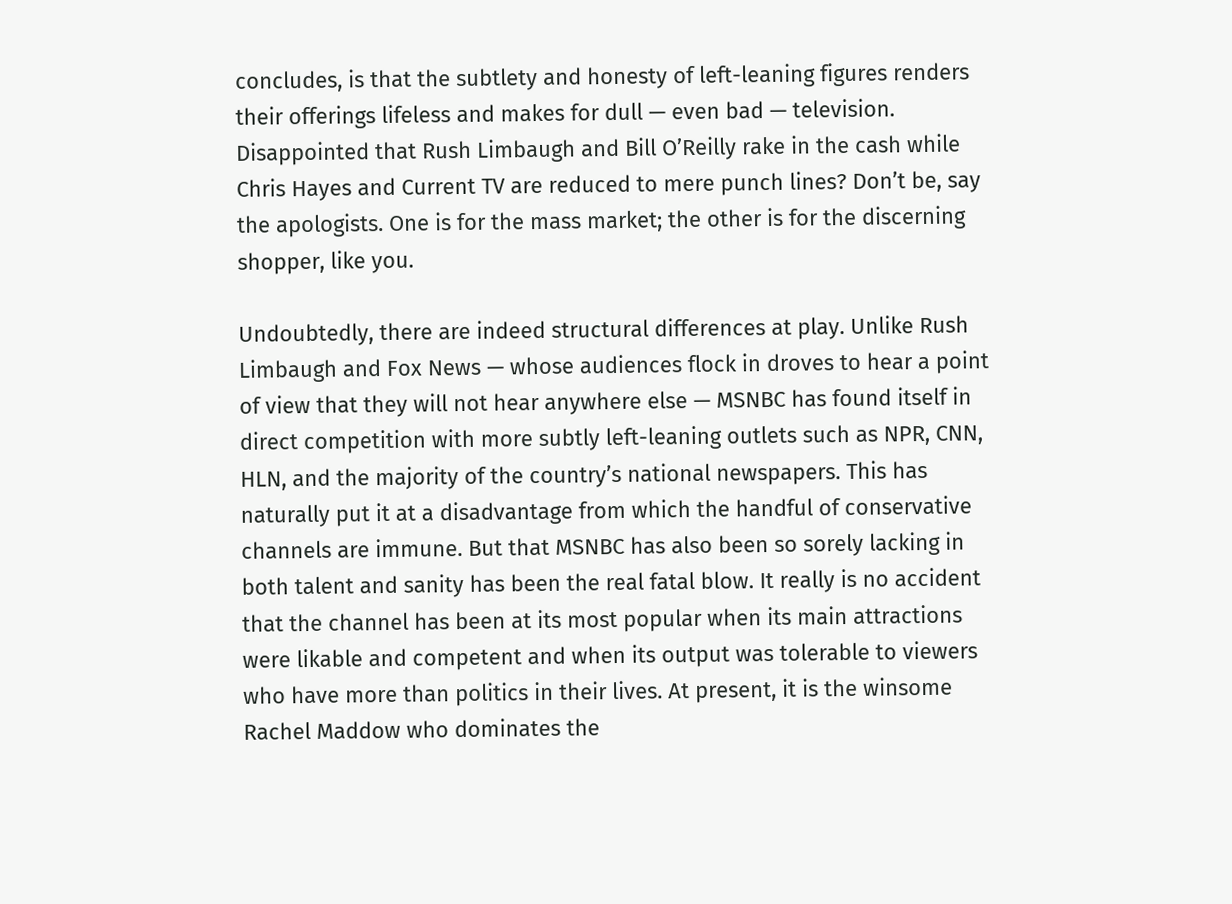concludes, is that the subtlety and honesty of left-leaning figures renders their offerings lifeless and makes for dull — even bad — television. Disappointed that Rush Limbaugh and Bill O’Reilly rake in the cash while Chris Hayes and Current TV are reduced to mere punch lines? Don’t be, say the apologists. One is for the mass market; the other is for the discerning shopper, like you.

Undoubtedly, there are indeed structural differences at play. Unlike Rush Limbaugh and Fox News — whose audiences flock in droves to hear a point of view that they will not hear anywhere else — MSNBC has found itself in direct competition with more subtly left-leaning outlets such as NPR, CNN, HLN, and the majority of the country’s national newspapers. This has naturally put it at a disadvantage from which the handful of conservative channels are immune. But that MSNBC has also been so sorely lacking in both talent and sanity has been the real fatal blow. It really is no accident that the channel has been at its most popular when its main attractions were likable and competent and when its output was tolerable to viewers who have more than politics in their lives. At present, it is the winsome Rachel Maddow who dominates the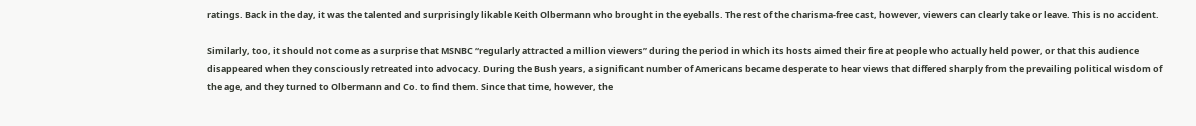ratings. Back in the day, it was the talented and surprisingly likable Keith Olbermann who brought in the eyeballs. The rest of the charisma-free cast, however, viewers can clearly take or leave. This is no accident.

Similarly, too, it should not come as a surprise that MSNBC “regularly attracted a million viewers” during the period in which its hosts aimed their fire at people who actually held power, or that this audience disappeared when they consciously retreated into advocacy. During the Bush years, a significant number of Americans became desperate to hear views that differed sharply from the prevailing political wisdom of the age, and they turned to Olbermann and Co. to find them. Since that time, however, the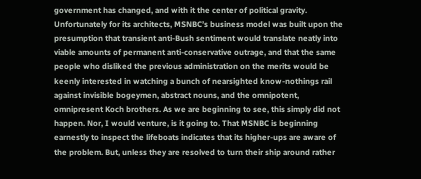government has changed, and with it the center of political gravity. Unfortunately for its architects, MSNBC’s business model was built upon the presumption that transient anti-Bush sentiment would translate neatly into viable amounts of permanent anti-conservative outrage, and that the same people who disliked the previous administration on the merits would be keenly interested in watching a bunch of nearsighted know-nothings rail against invisible bogeymen, abstract nouns, and the omnipotent, omnipresent Koch brothers. As we are beginning to see, this simply did not happen. Nor, I would venture, is it going to. That MSNBC is beginning earnestly to inspect the lifeboats indicates that its higher-ups are aware of the problem. But, unless they are resolved to turn their ship around rather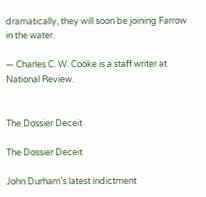dramatically, they will soon be joining Farrow in the water.

— Charles C. W. Cooke is a staff writer at National Review.


The Dossier Deceit

The Dossier Deceit

John Durham’s latest indictment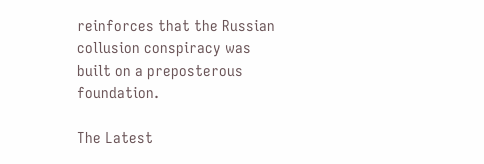reinforces that the Russian collusion conspiracy was built on a preposterous foundation.

The Latest